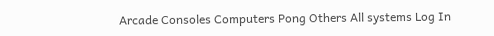Arcade Consoles Computers Pong Others All systems Log In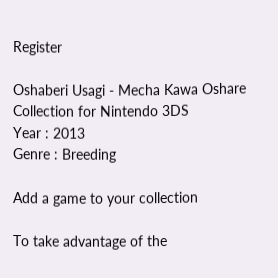Register

Oshaberi Usagi - Mecha Kawa Oshare Collection for Nintendo 3DS
Year : 2013
Genre : Breeding

Add a game to your collection

To take advantage of the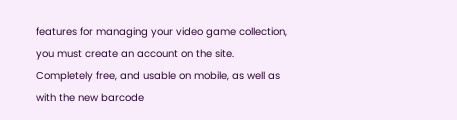features for managing your video game collection, you must create an account on the site. Completely free, and usable on mobile, as well as with the new barcode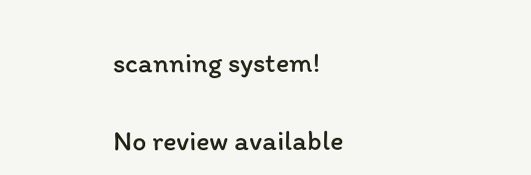scanning system!

No review available